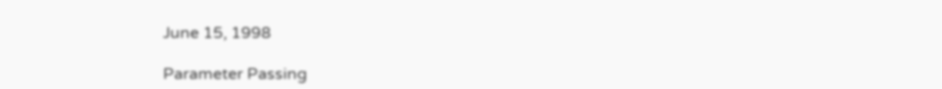June 15, 1998

Parameter Passing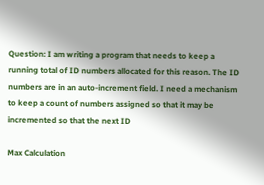Question: I am writing a program that needs to keep a running total of ID numbers allocated for this reason. The ID numbers are in an auto-increment field. I need a mechanism to keep a count of numbers assigned so that it may be incremented so that the next ID

Max Calculation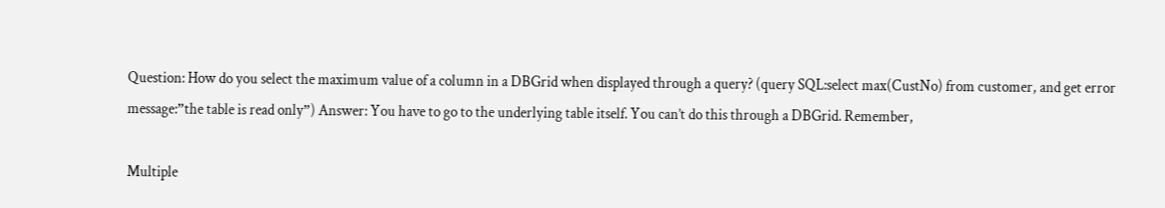Question: How do you select the maximum value of a column in a DBGrid when displayed through a query? (query SQL:select max(CustNo) from customer, and get error message:”the table is read only”) Answer: You have to go to the underlying table itself. You can’t do this through a DBGrid. Remember,

Multiple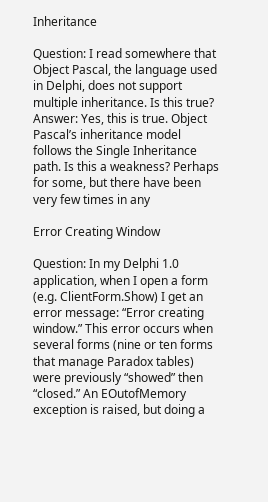Inheritance

Question: I read somewhere that Object Pascal, the language used in Delphi, does not support multiple inheritance. Is this true? Answer: Yes, this is true. Object Pascal’s inheritance model follows the Single Inheritance path. Is this a weakness? Perhaps for some, but there have been very few times in any

Error Creating Window

Question: In my Delphi 1.0 application, when I open a form (e.g. ClientForm.Show) I get an error message: “Error creating window.” This error occurs when several forms (nine or ten forms that manage Paradox tables) were previously “showed” then “closed.” An EOutofMemory exception is raised, but doing a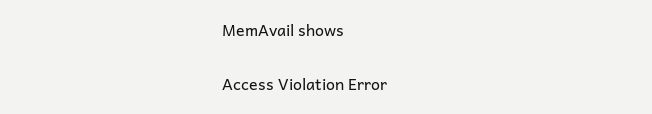MemAvail shows

Access Violation Error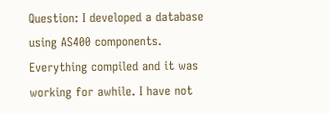Question: I developed a database using AS400 components. Everything compiled and it was working for awhile. I have not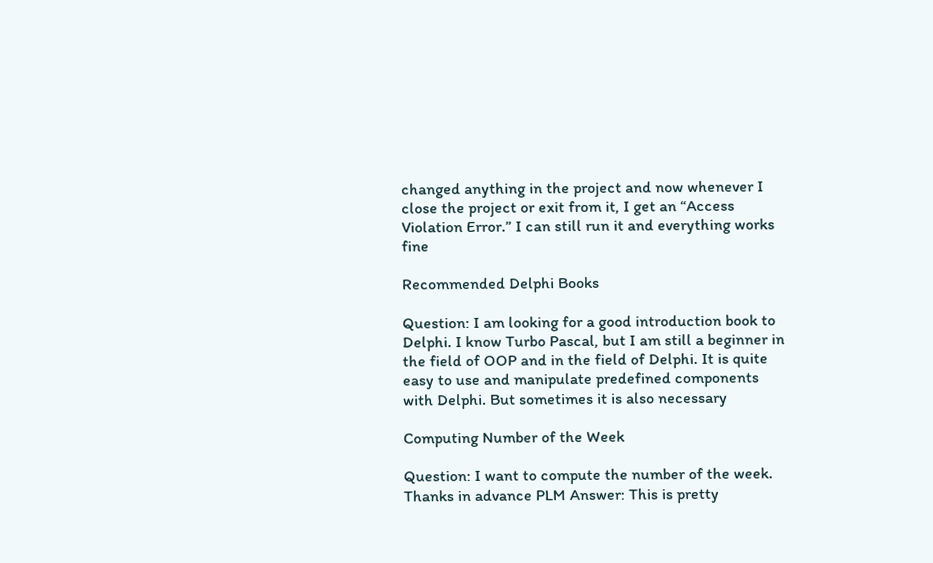changed anything in the project and now whenever I close the project or exit from it, I get an “Access Violation Error.” I can still run it and everything works fine

Recommended Delphi Books

Question: I am looking for a good introduction book to Delphi. I know Turbo Pascal, but I am still a beginner in the field of OOP and in the field of Delphi. It is quite easy to use and manipulate predefined components with Delphi. But sometimes it is also necessary

Computing Number of the Week

Question: I want to compute the number of the week. Thanks in advance PLM Answer: This is pretty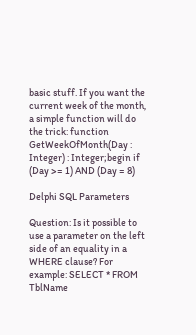basic stuff. If you want the current week of the month, a simple function will do the trick: function GetWeekOfMonth(Day : Integer) : Integer;begin if (Day >= 1) AND (Day = 8)

Delphi SQL Parameters

Question: Is it possible to use a parameter on the left side of an equality in a WHERE clause? For example: SELECT * FROM TblName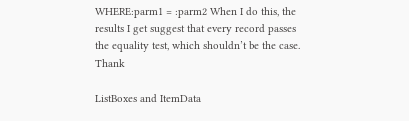WHERE:parm1 = :parm2 When I do this, the results I get suggest that every record passes the equality test, which shouldn’t be the case. Thank

ListBoxes and ItemData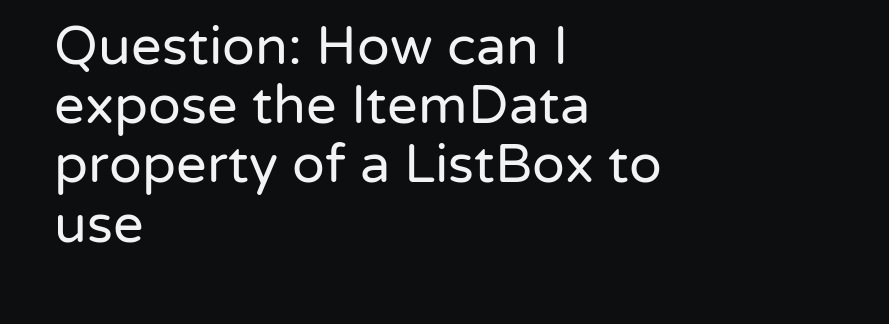Question: How can I expose the ItemData property of a ListBox to use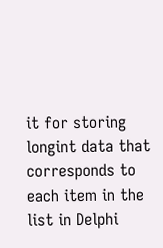it for storing longint data that corresponds to each item in the list in Delphi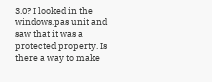3.0? I looked in the windows.pas unit and saw that it was a protected property. Is there a way to make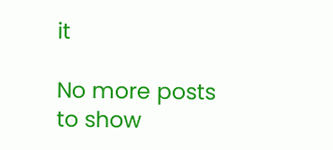it

No more posts to show